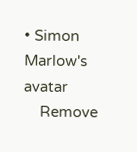• Simon Marlow's avatar
    Remove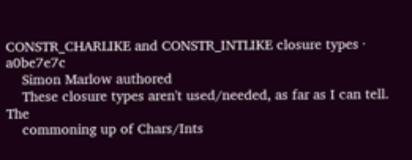CONSTR_CHARLIKE and CONSTR_INTLIKE closure types · a0be7e7c
    Simon Marlow authored
    These closure types aren't used/needed, as far as I can tell.  The
    commoning up of Chars/Ints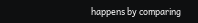happens by comparing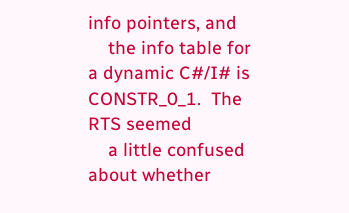info pointers, and
    the info table for a dynamic C#/I# is CONSTR_0_1.  The RTS seemed
    a little confused about whether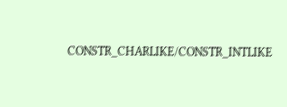CONSTR_CHARLIKE/CONSTR_INTLIKE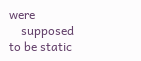were
    supposed to be static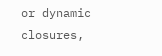or dynamic closures,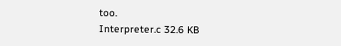too.
Interpreter.c 32.6 KB